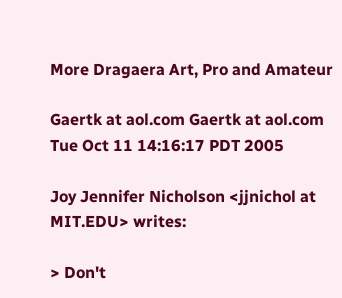More Dragaera Art, Pro and Amateur

Gaertk at aol.com Gaertk at aol.com
Tue Oct 11 14:16:17 PDT 2005

Joy Jennifer Nicholson <jjnichol at MIT.EDU> writes:

> Don't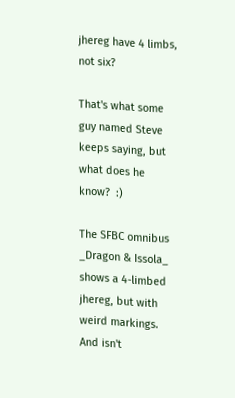jhereg have 4 limbs, not six?

That's what some guy named Steve keeps saying, but what does he
know?  :)

The SFBC omnibus _Dragon & Issola_ shows a 4-limbed jhereg, but with
weird markings.  And isn't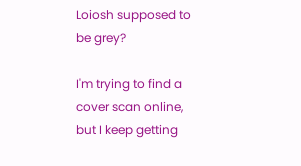Loiosh supposed to be grey?

I'm trying to find a cover scan online, but I keep getting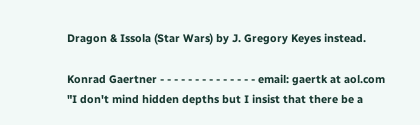Dragon & Issola (Star Wars) by J. Gregory Keyes instead.

Konrad Gaertner - - - - - - - - - - - - - - email: gaertk at aol.com
"I don't mind hidden depths but I insist that there be a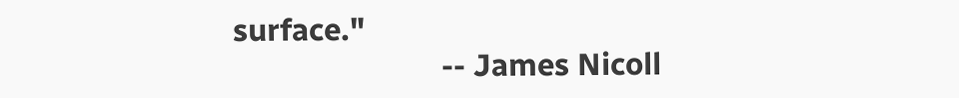surface."
                          -- James Nicoll